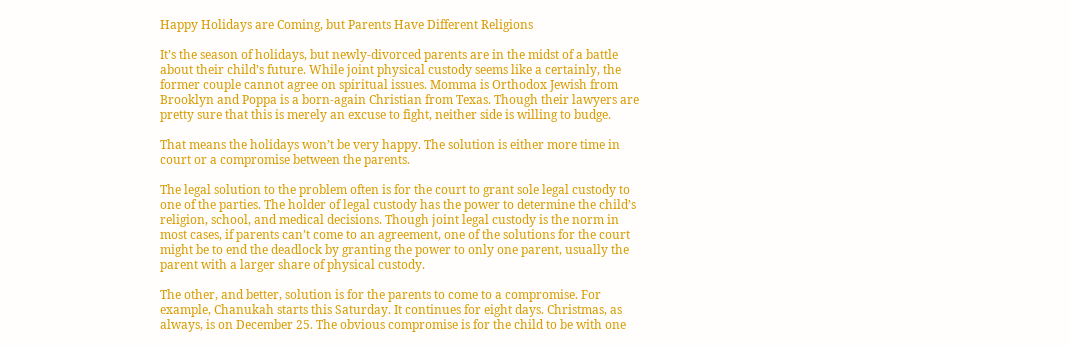Happy Holidays are Coming, but Parents Have Different Religions

It’s the season of holidays, but newly-divorced parents are in the midst of a battle about their child’s future. While joint physical custody seems like a certainly, the former couple cannot agree on spiritual issues. Momma is Orthodox Jewish from Brooklyn and Poppa is a born-again Christian from Texas. Though their lawyers are pretty sure that this is merely an excuse to fight, neither side is willing to budge.

That means the holidays won’t be very happy. The solution is either more time in court or a compromise between the parents.

The legal solution to the problem often is for the court to grant sole legal custody to one of the parties. The holder of legal custody has the power to determine the child’s religion, school, and medical decisions. Though joint legal custody is the norm in most cases, if parents can’t come to an agreement, one of the solutions for the court might be to end the deadlock by granting the power to only one parent, usually the parent with a larger share of physical custody.

The other, and better, solution is for the parents to come to a compromise. For example, Chanukah starts this Saturday. It continues for eight days. Christmas, as always, is on December 25. The obvious compromise is for the child to be with one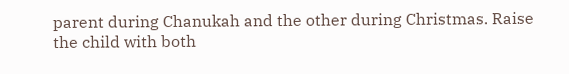parent during Chanukah and the other during Christmas. Raise the child with both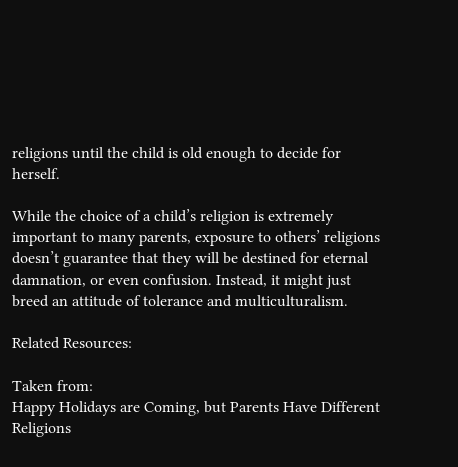religions until the child is old enough to decide for herself.

While the choice of a child’s religion is extremely important to many parents, exposure to others’ religions doesn’t guarantee that they will be destined for eternal damnation, or even confusion. Instead, it might just breed an attitude of tolerance and multiculturalism.

Related Resources:

Taken from:
Happy Holidays are Coming, but Parents Have Different Religions